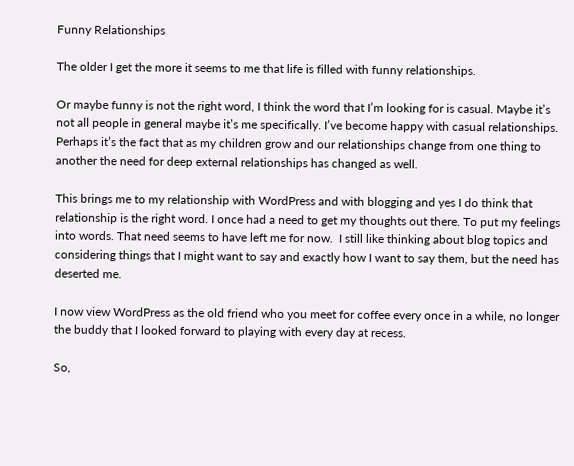Funny Relationships

The older I get the more it seems to me that life is filled with funny relationships.

Or maybe funny is not the right word, I think the word that I’m looking for is casual. Maybe it’s not all people in general maybe it’s me specifically. I’ve become happy with casual relationships. Perhaps it’s the fact that as my children grow and our relationships change from one thing to another the need for deep external relationships has changed as well.

This brings me to my relationship with WordPress and with blogging and yes I do think that relationship is the right word. I once had a need to get my thoughts out there. To put my feelings into words. That need seems to have left me for now.  I still like thinking about blog topics and considering things that I might want to say and exactly how I want to say them, but the need has deserted me.

I now view WordPress as the old friend who you meet for coffee every once in a while, no longer the buddy that I looked forward to playing with every day at recess.

So,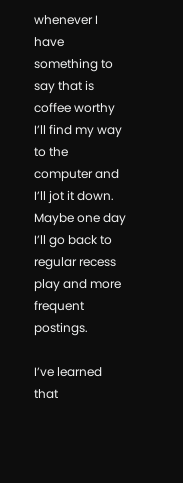whenever I have something to say that is coffee worthy I’ll find my way to the computer and I’ll jot it down. Maybe one day I’ll go back to regular recess play and more frequent postings.

I’ve learned that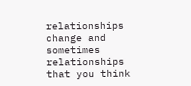relationships change and sometimes relationships that you think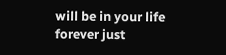will be in your life forever just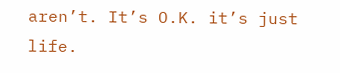aren’t. It’s O.K. it’s just life.